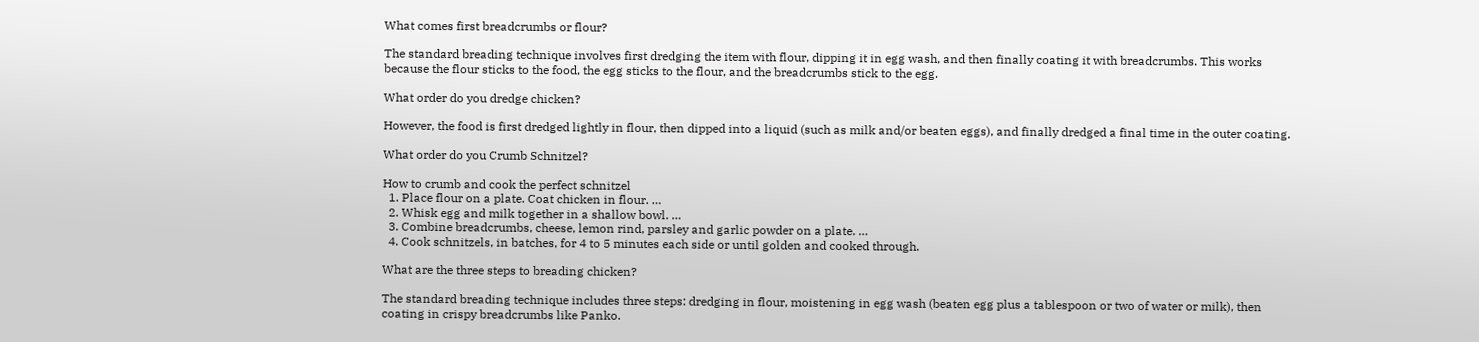What comes first breadcrumbs or flour?

The standard breading technique involves first dredging the item with flour, dipping it in egg wash, and then finally coating it with breadcrumbs. This works because the flour sticks to the food, the egg sticks to the flour, and the breadcrumbs stick to the egg.

What order do you dredge chicken?

However, the food is first dredged lightly in flour, then dipped into a liquid (such as milk and/or beaten eggs), and finally dredged a final time in the outer coating.

What order do you Crumb Schnitzel?

How to crumb and cook the perfect schnitzel
  1. Place flour on a plate. Coat chicken in flour. …
  2. Whisk egg and milk together in a shallow bowl. …
  3. Combine breadcrumbs, cheese, lemon rind, parsley and garlic powder on a plate. …
  4. Cook schnitzels, in batches, for 4 to 5 minutes each side or until golden and cooked through.

What are the three steps to breading chicken?

The standard breading technique includes three steps: dredging in flour, moistening in egg wash (beaten egg plus a tablespoon or two of water or milk), then coating in crispy breadcrumbs like Panko.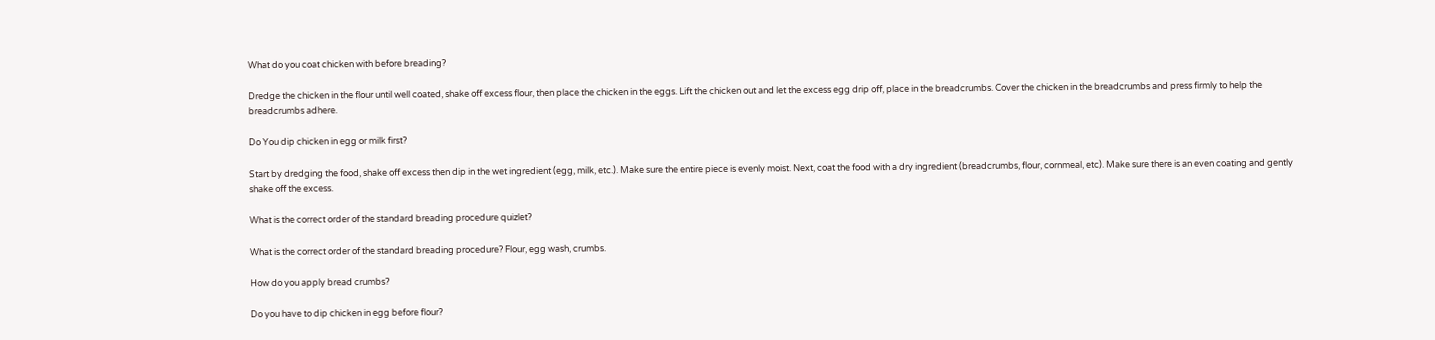What do you coat chicken with before breading?

Dredge the chicken in the flour until well coated, shake off excess flour, then place the chicken in the eggs. Lift the chicken out and let the excess egg drip off, place in the breadcrumbs. Cover the chicken in the breadcrumbs and press firmly to help the breadcrumbs adhere.

Do You dip chicken in egg or milk first?

Start by dredging the food, shake off excess then dip in the wet ingredient (egg, milk, etc.). Make sure the entire piece is evenly moist. Next, coat the food with a dry ingredient (breadcrumbs, flour, cornmeal, etc). Make sure there is an even coating and gently shake off the excess.

What is the correct order of the standard breading procedure quizlet?

What is the correct order of the standard breading procedure? Flour, egg wash, crumbs.

How do you apply bread crumbs?

Do you have to dip chicken in egg before flour?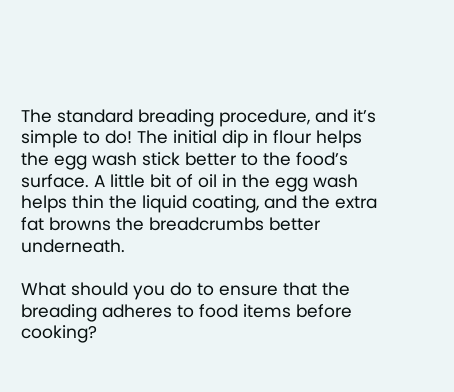The standard breading procedure, and it’s simple to do! The initial dip in flour helps the egg wash stick better to the food’s surface. A little bit of oil in the egg wash helps thin the liquid coating, and the extra fat browns the breadcrumbs better underneath.

What should you do to ensure that the breading adheres to food items before cooking?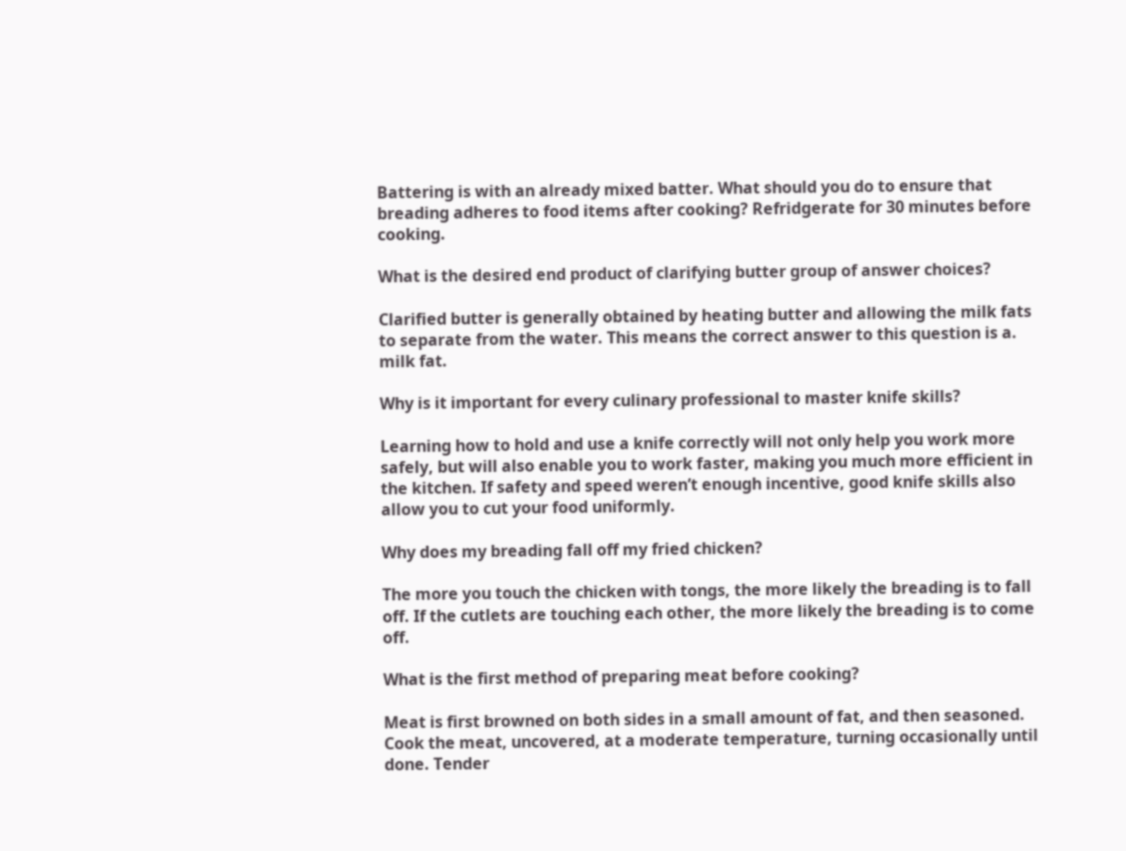Battering is with an already mixed batter. What should you do to ensure that breading adheres to food items after cooking? Refridgerate for 30 minutes before cooking.

What is the desired end product of clarifying butter group of answer choices?

Clarified butter is generally obtained by heating butter and allowing the milk fats to separate from the water. This means the correct answer to this question is a. milk fat.

Why is it important for every culinary professional to master knife skills?

Learning how to hold and use a knife correctly will not only help you work more safely, but will also enable you to work faster, making you much more efficient in the kitchen. If safety and speed weren’t enough incentive, good knife skills also allow you to cut your food uniformly.

Why does my breading fall off my fried chicken?

The more you touch the chicken with tongs, the more likely the breading is to fall off. If the cutlets are touching each other, the more likely the breading is to come off.

What is the first method of preparing meat before cooking?

Meat is first browned on both sides in a small amount of fat, and then seasoned. Cook the meat, uncovered, at a moderate temperature, turning occasionally until done. Tender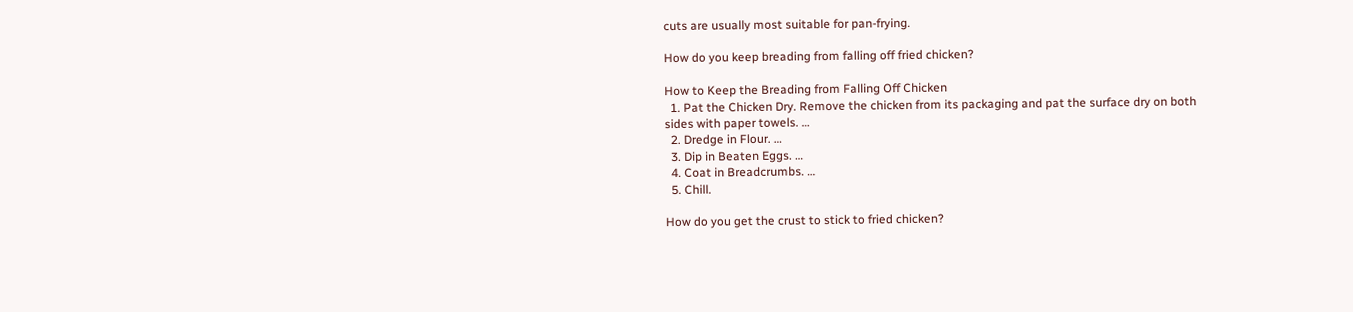cuts are usually most suitable for pan-frying.

How do you keep breading from falling off fried chicken?

How to Keep the Breading from Falling Off Chicken
  1. Pat the Chicken Dry. Remove the chicken from its packaging and pat the surface dry on both sides with paper towels. …
  2. Dredge in Flour. …
  3. Dip in Beaten Eggs. …
  4. Coat in Breadcrumbs. …
  5. Chill.

How do you get the crust to stick to fried chicken?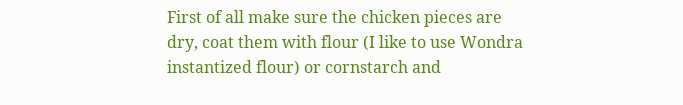First of all make sure the chicken pieces are dry, coat them with flour (I like to use Wondra instantized flour) or cornstarch and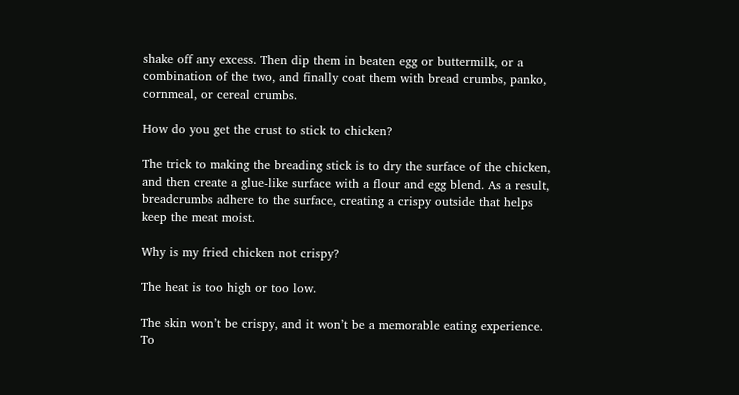shake off any excess. Then dip them in beaten egg or buttermilk, or a combination of the two, and finally coat them with bread crumbs, panko, cornmeal, or cereal crumbs.

How do you get the crust to stick to chicken?

The trick to making the breading stick is to dry the surface of the chicken, and then create a glue-like surface with a flour and egg blend. As a result, breadcrumbs adhere to the surface, creating a crispy outside that helps keep the meat moist.

Why is my fried chicken not crispy?

The heat is too high or too low.

The skin won’t be crispy, and it won’t be a memorable eating experience. To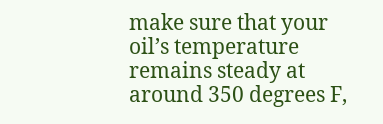make sure that your oil’s temperature remains steady at around 350 degrees F,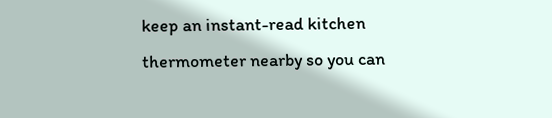keep an instant-read kitchen thermometer nearby so you can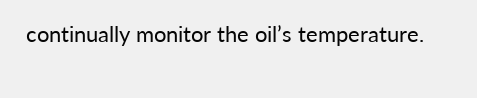continually monitor the oil’s temperature.